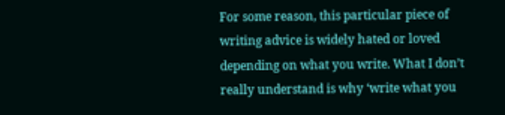For some reason, this particular piece of writing advice is widely hated or loved depending on what you write. What I don’t really understand is why ‘write what you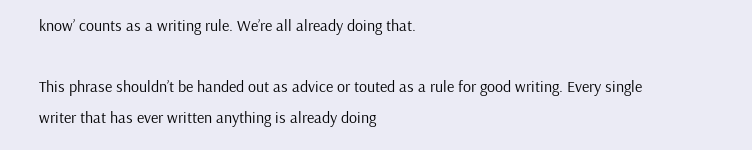know’ counts as a writing rule. We’re all already doing that.

This phrase shouldn’t be handed out as advice or touted as a rule for good writing. Every single writer that has ever written anything is already doing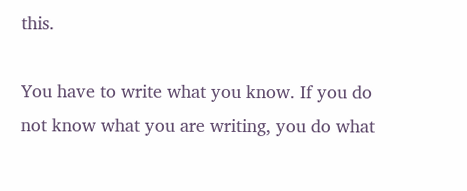this.

You have to write what you know. If you do not know what you are writing, you do what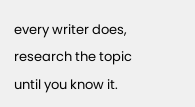every writer does, research the topic until you know it.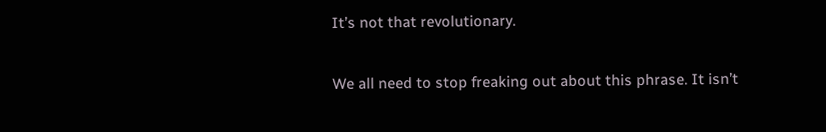It’s not that revolutionary.

We all need to stop freaking out about this phrase. It isn’t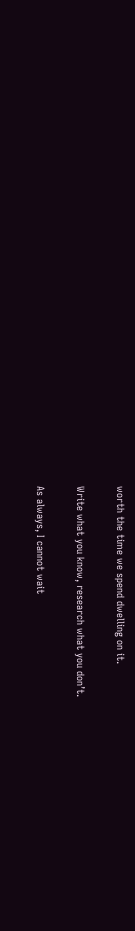worth the time we spend dwelling on it.

Write what you know, research what you don’t.

As always, I cannot wait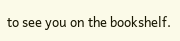to see you on the bookshelf.